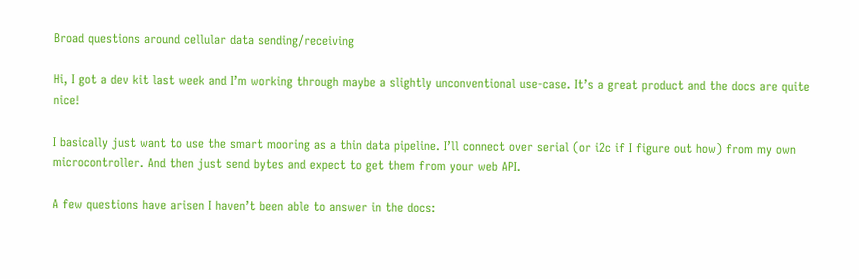Broad questions around cellular data sending/receiving

Hi, I got a dev kit last week and I’m working through maybe a slightly unconventional use-case. It’s a great product and the docs are quite nice!

I basically just want to use the smart mooring as a thin data pipeline. I’ll connect over serial (or i2c if I figure out how) from my own microcontroller. And then just send bytes and expect to get them from your web API.

A few questions have arisen I haven’t been able to answer in the docs: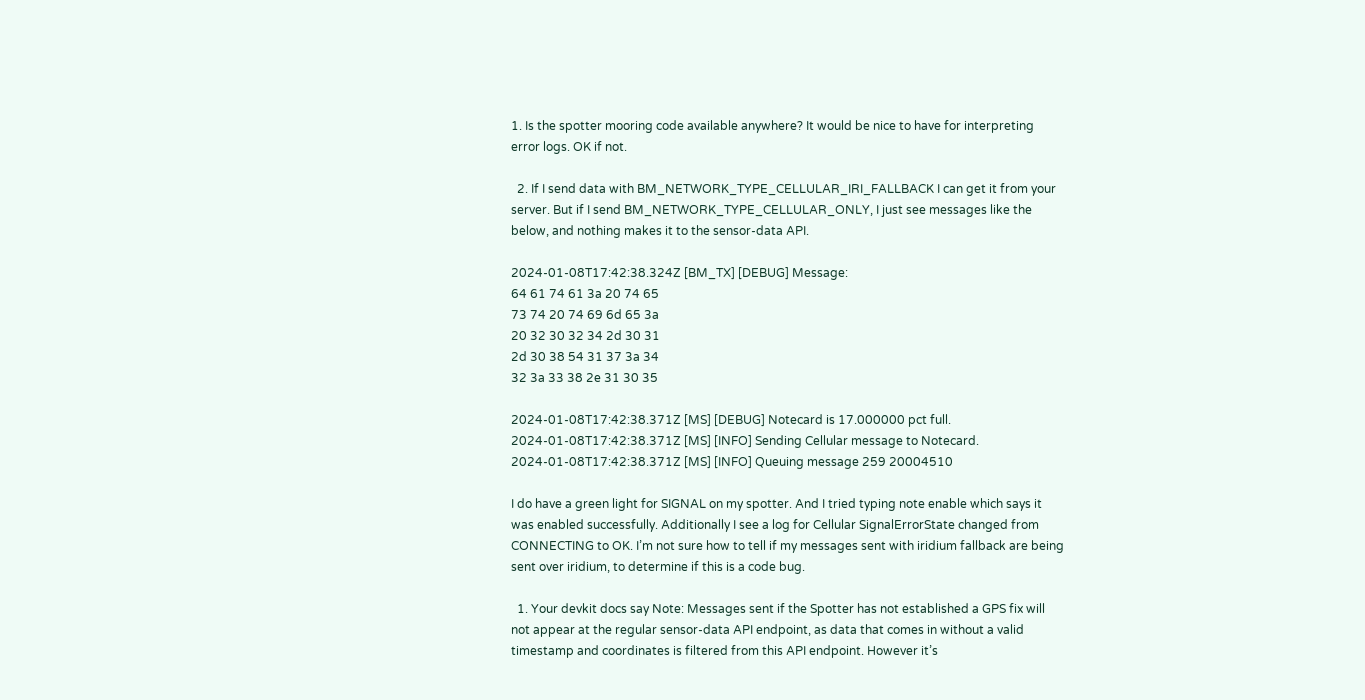1. Is the spotter mooring code available anywhere? It would be nice to have for interpreting error logs. OK if not.

  2. If I send data with BM_NETWORK_TYPE_CELLULAR_IRI_FALLBACK I can get it from your server. But if I send BM_NETWORK_TYPE_CELLULAR_ONLY, I just see messages like the below, and nothing makes it to the sensor-data API.

2024-01-08T17:42:38.324Z [BM_TX] [DEBUG] Message:
64 61 74 61 3a 20 74 65
73 74 20 74 69 6d 65 3a
20 32 30 32 34 2d 30 31
2d 30 38 54 31 37 3a 34
32 3a 33 38 2e 31 30 35

2024-01-08T17:42:38.371Z [MS] [DEBUG] Notecard is 17.000000 pct full.
2024-01-08T17:42:38.371Z [MS] [INFO] Sending Cellular message to Notecard.
2024-01-08T17:42:38.371Z [MS] [INFO] Queuing message 259 20004510

I do have a green light for SIGNAL on my spotter. And I tried typing note enable which says it was enabled successfully. Additionally I see a log for Cellular SignalErrorState changed from CONNECTING to OK. I’m not sure how to tell if my messages sent with iridium fallback are being sent over iridium, to determine if this is a code bug.

  1. Your devkit docs say Note: Messages sent if the Spotter has not established a GPS fix will not appear at the regular sensor-data API endpoint, as data that comes in without a valid timestamp and coordinates is filtered from this API endpoint. However it’s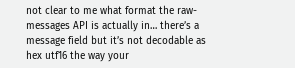not clear to me what format the raw-messages API is actually in… there’s a message field but it’s not decodable as hex utf16 the way your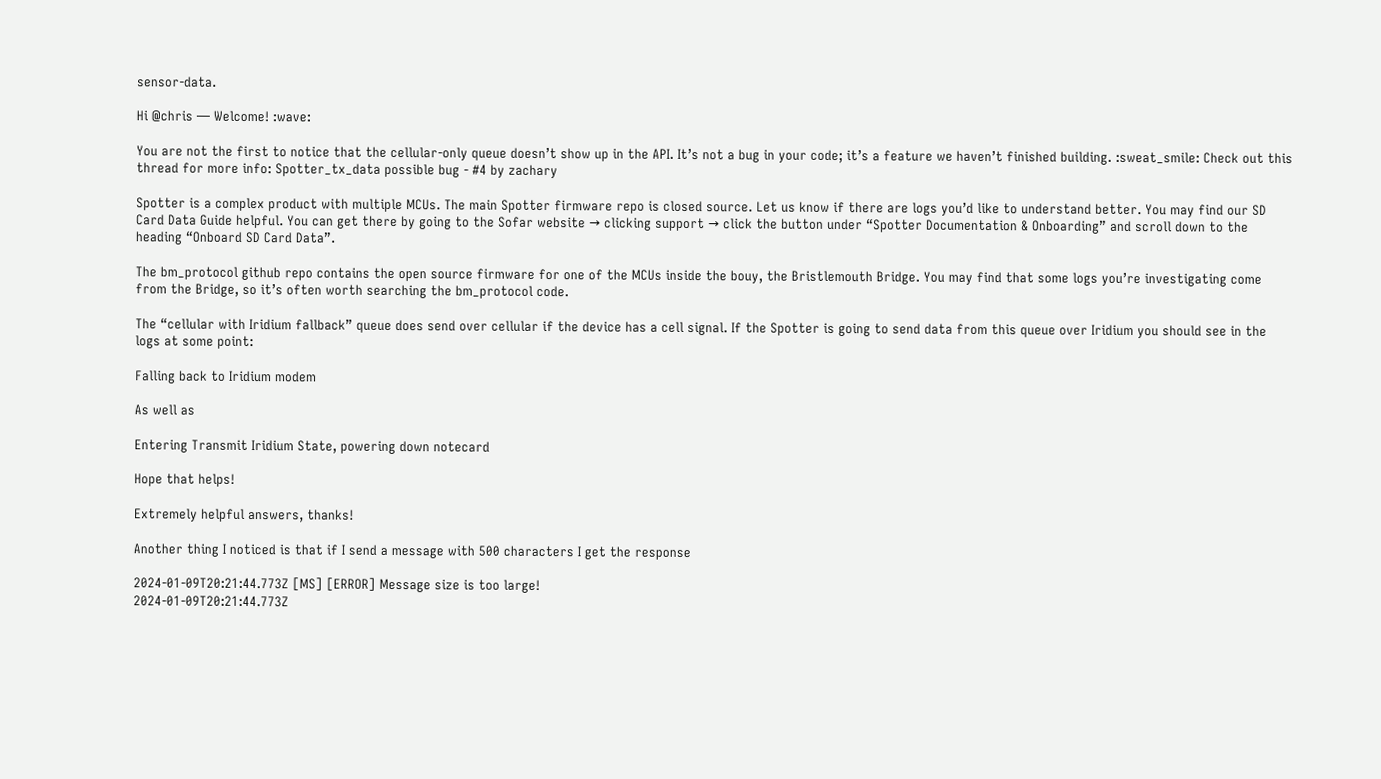sensor-data.

Hi @chris — Welcome! :wave:

You are not the first to notice that the cellular-only queue doesn’t show up in the API. It’s not a bug in your code; it’s a feature we haven’t finished building. :sweat_smile: Check out this thread for more info: Spotter_tx_data possible bug - #4 by zachary

Spotter is a complex product with multiple MCUs. The main Spotter firmware repo is closed source. Let us know if there are logs you’d like to understand better. You may find our SD Card Data Guide helpful. You can get there by going to the Sofar website → clicking support → click the button under “Spotter Documentation & Onboarding” and scroll down to the heading “Onboard SD Card Data”.

The bm_protocol github repo contains the open source firmware for one of the MCUs inside the bouy, the Bristlemouth Bridge. You may find that some logs you’re investigating come from the Bridge, so it’s often worth searching the bm_protocol code.

The “cellular with Iridium fallback” queue does send over cellular if the device has a cell signal. If the Spotter is going to send data from this queue over Iridium you should see in the logs at some point:

Falling back to Iridium modem

As well as

Entering Transmit Iridium State, powering down notecard

Hope that helps!

Extremely helpful answers, thanks!

Another thing I noticed is that if I send a message with 500 characters I get the response

2024-01-09T20:21:44.773Z [MS] [ERROR] Message size is too large!
2024-01-09T20:21:44.773Z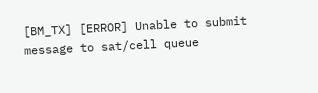[BM_TX] [ERROR] Unable to submit message to sat/cell queue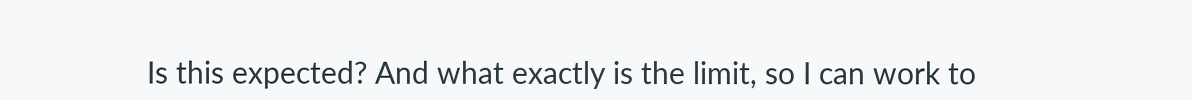Is this expected? And what exactly is the limit, so I can work to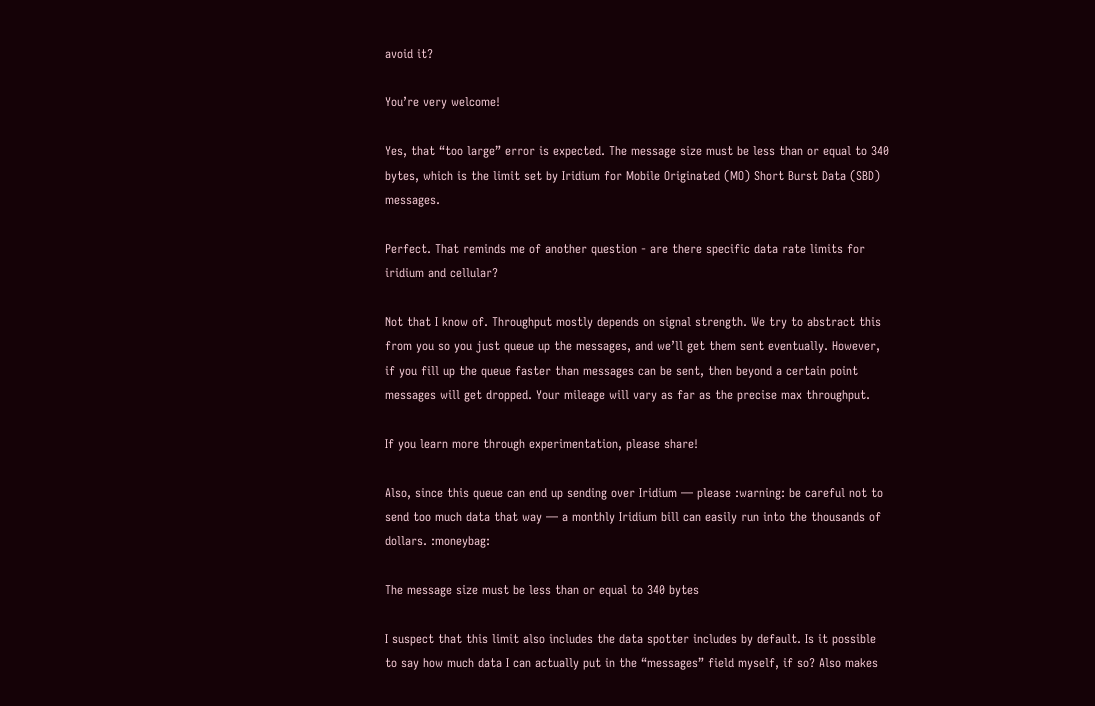avoid it?

You’re very welcome!

Yes, that “too large” error is expected. The message size must be less than or equal to 340 bytes, which is the limit set by Iridium for Mobile Originated (MO) Short Burst Data (SBD) messages.

Perfect. That reminds me of another question - are there specific data rate limits for iridium and cellular?

Not that I know of. Throughput mostly depends on signal strength. We try to abstract this from you so you just queue up the messages, and we’ll get them sent eventually. However, if you fill up the queue faster than messages can be sent, then beyond a certain point messages will get dropped. Your mileage will vary as far as the precise max throughput.

If you learn more through experimentation, please share!

Also, since this queue can end up sending over Iridium — please :warning: be careful not to send too much data that way — a monthly Iridium bill can easily run into the thousands of dollars. :moneybag:

The message size must be less than or equal to 340 bytes

I suspect that this limit also includes the data spotter includes by default. Is it possible to say how much data I can actually put in the “messages” field myself, if so? Also makes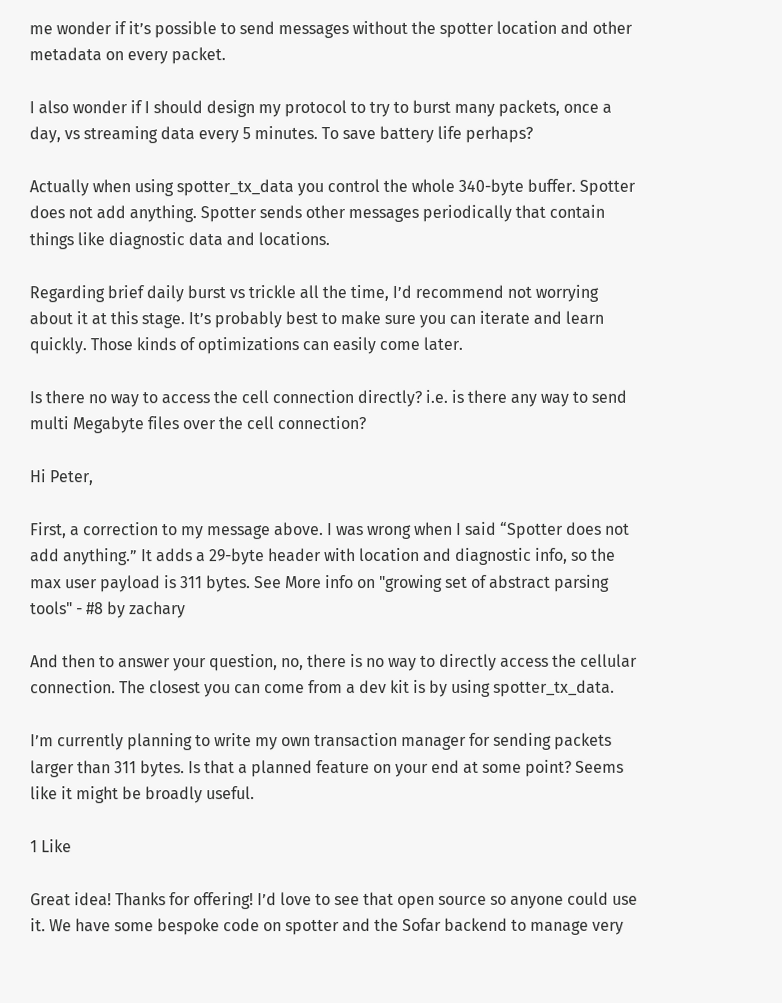me wonder if it’s possible to send messages without the spotter location and other metadata on every packet.

I also wonder if I should design my protocol to try to burst many packets, once a day, vs streaming data every 5 minutes. To save battery life perhaps?

Actually when using spotter_tx_data you control the whole 340-byte buffer. Spotter does not add anything. Spotter sends other messages periodically that contain things like diagnostic data and locations.

Regarding brief daily burst vs trickle all the time, I’d recommend not worrying about it at this stage. It’s probably best to make sure you can iterate and learn quickly. Those kinds of optimizations can easily come later.

Is there no way to access the cell connection directly? i.e. is there any way to send multi Megabyte files over the cell connection?

Hi Peter,

First, a correction to my message above. I was wrong when I said “Spotter does not add anything.” It adds a 29-byte header with location and diagnostic info, so the max user payload is 311 bytes. See More info on "growing set of abstract parsing tools" - #8 by zachary

And then to answer your question, no, there is no way to directly access the cellular connection. The closest you can come from a dev kit is by using spotter_tx_data.

I’m currently planning to write my own transaction manager for sending packets larger than 311 bytes. Is that a planned feature on your end at some point? Seems like it might be broadly useful.

1 Like

Great idea! Thanks for offering! I’d love to see that open source so anyone could use it. We have some bespoke code on spotter and the Sofar backend to manage very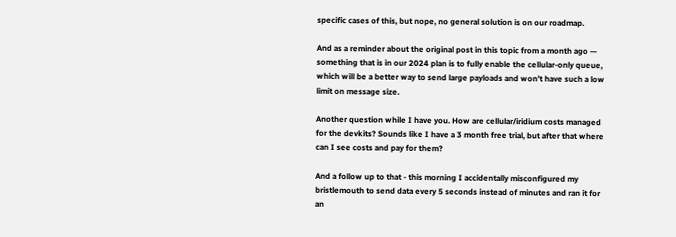specific cases of this, but nope, no general solution is on our roadmap.

And as a reminder about the original post in this topic from a month ago — something that is in our 2024 plan is to fully enable the cellular-only queue, which will be a better way to send large payloads and won’t have such a low limit on message size.

Another question while I have you. How are cellular/iridium costs managed for the devkits? Sounds like I have a 3 month free trial, but after that where can I see costs and pay for them?

And a follow up to that - this morning I accidentally misconfigured my bristlemouth to send data every 5 seconds instead of minutes and ran it for an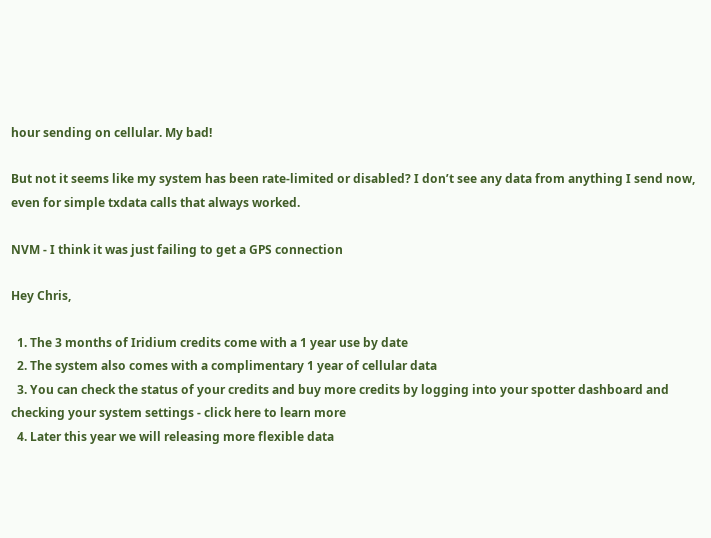hour sending on cellular. My bad!

But not it seems like my system has been rate-limited or disabled? I don’t see any data from anything I send now, even for simple txdata calls that always worked.

NVM - I think it was just failing to get a GPS connection

Hey Chris,

  1. The 3 months of Iridium credits come with a 1 year use by date
  2. The system also comes with a complimentary 1 year of cellular data
  3. You can check the status of your credits and buy more credits by logging into your spotter dashboard and checking your system settings - click here to learn more
  4. Later this year we will releasing more flexible data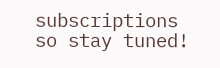subscriptions so stay tuned!